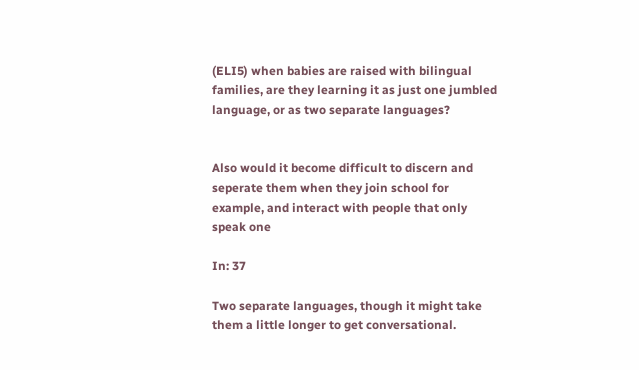(ELI5) when babies are raised with bilingual families, are they learning it as just one jumbled language, or as two separate languages?


Also would it become difficult to discern and seperate them when they join school for example, and interact with people that only speak one

In: 37

Two separate languages, though it might take them a little longer to get conversational.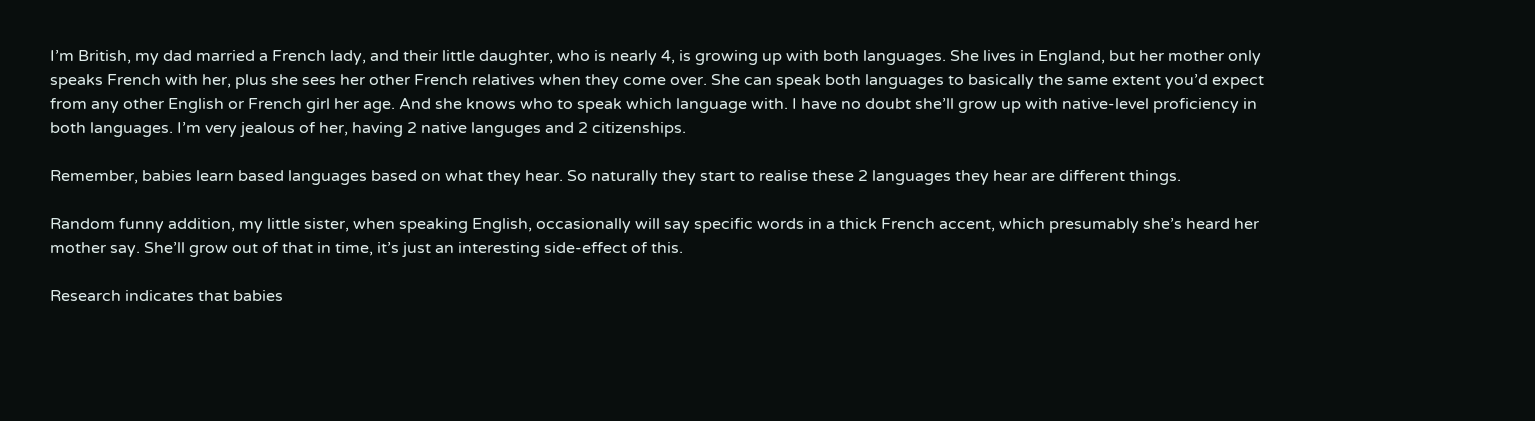I’m British, my dad married a French lady, and their little daughter, who is nearly 4, is growing up with both languages. She lives in England, but her mother only speaks French with her, plus she sees her other French relatives when they come over. She can speak both languages to basically the same extent you’d expect from any other English or French girl her age. And she knows who to speak which language with. I have no doubt she’ll grow up with native-level proficiency in both languages. I’m very jealous of her, having 2 native languges and 2 citizenships.

Remember, babies learn based languages based on what they hear. So naturally they start to realise these 2 languages they hear are different things.

Random funny addition, my little sister, when speaking English, occasionally will say specific words in a thick French accent, which presumably she’s heard her mother say. She’ll grow out of that in time, it’s just an interesting side-effect of this.

Research indicates that babies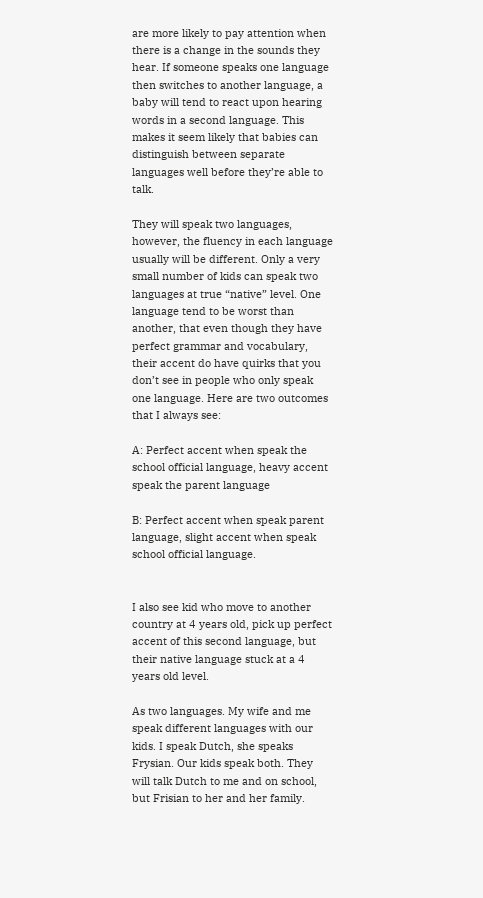are more likely to pay attention when there is a change in the sounds they hear. If someone speaks one language then switches to another language, a baby will tend to react upon hearing words in a second language. This makes it seem likely that babies can distinguish between separate languages well before they’re able to talk.

They will speak two languages, however, the fluency in each language usually will be different. Only a very small number of kids can speak two languages at true “native” level. One language tend to be worst than another, that even though they have perfect grammar and vocabulary, their accent do have quirks that you don’t see in people who only speak one language. Here are two outcomes that I always see:

A: Perfect accent when speak the school official language, heavy accent speak the parent language

B: Perfect accent when speak parent language, slight accent when speak school official language.


I also see kid who move to another country at 4 years old, pick up perfect accent of this second language, but their native language stuck at a 4 years old level.

As two languages. My wife and me speak different languages with our kids. I speak Dutch, she speaks Frysian. Our kids speak both. They will talk Dutch to me and on school, but Frisian to her and her family.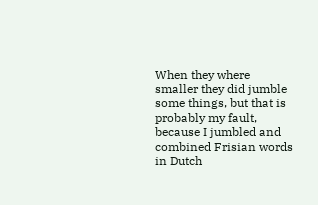When they where smaller they did jumble some things, but that is probably my fault, because I jumbled and combined Frisian words in Dutch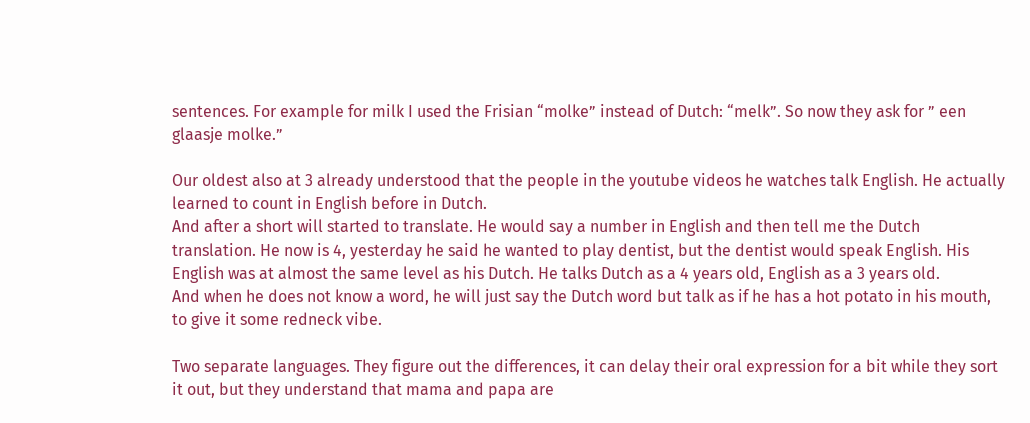sentences. For example for milk I used the Frisian “molke” instead of Dutch: “melk”. So now they ask for ” een glaasje molke.”

Our oldest also at 3 already understood that the people in the youtube videos he watches talk English. He actually learned to count in English before in Dutch.
And after a short will started to translate. He would say a number in English and then tell me the Dutch translation. He now is 4, yesterday he said he wanted to play dentist, but the dentist would speak English. His English was at almost the same level as his Dutch. He talks Dutch as a 4 years old, English as a 3 years old.
And when he does not know a word, he will just say the Dutch word but talk as if he has a hot potato in his mouth, to give it some redneck vibe.

Two separate languages. They figure out the differences, it can delay their oral expression for a bit while they sort it out, but they understand that mama and papa are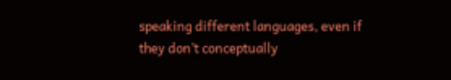speaking different languages, even if they don’t conceptually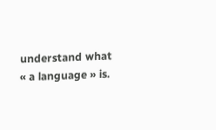understand what « a language » is.